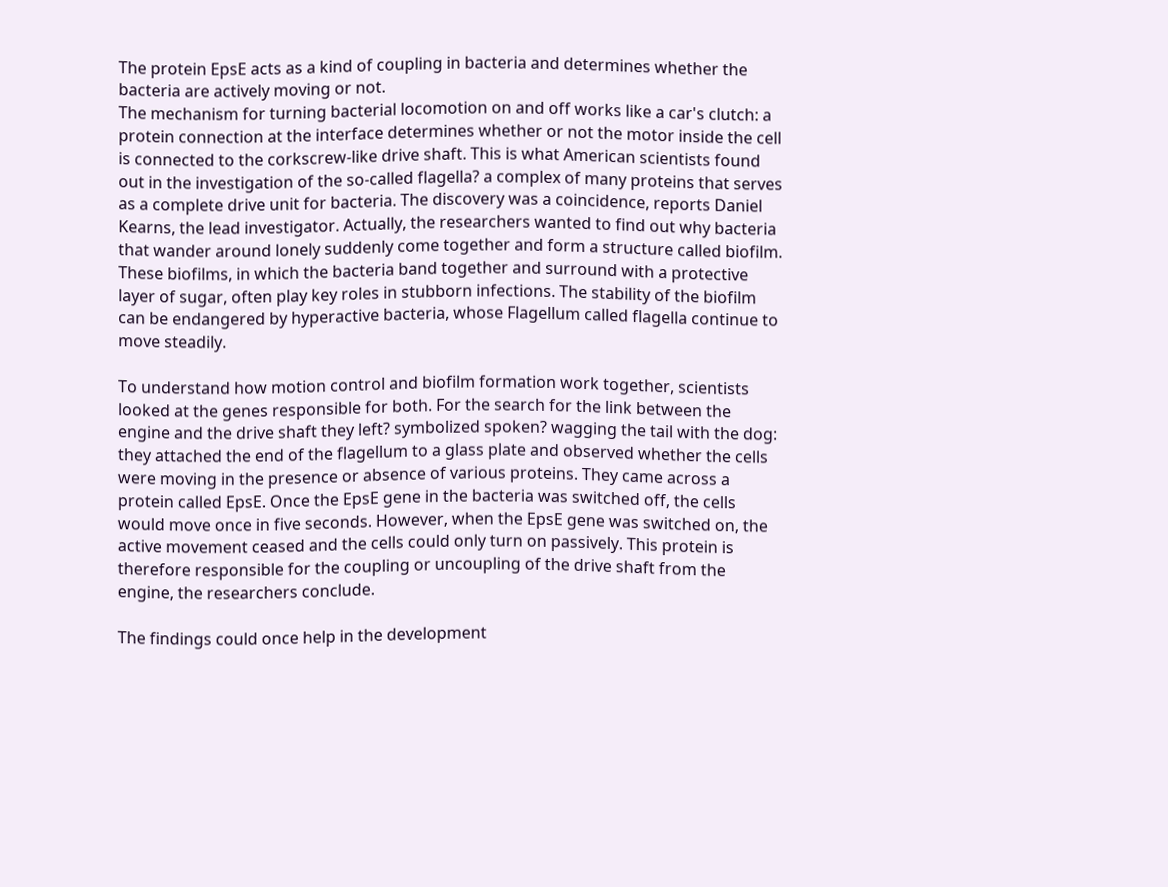The protein EpsE acts as a kind of coupling in bacteria and determines whether the bacteria are actively moving or not.
The mechanism for turning bacterial locomotion on and off works like a car's clutch: a protein connection at the interface determines whether or not the motor inside the cell is connected to the corkscrew-like drive shaft. This is what American scientists found out in the investigation of the so-called flagella? a complex of many proteins that serves as a complete drive unit for bacteria. The discovery was a coincidence, reports Daniel Kearns, the lead investigator. Actually, the researchers wanted to find out why bacteria that wander around lonely suddenly come together and form a structure called biofilm. These biofilms, in which the bacteria band together and surround with a protective layer of sugar, often play key roles in stubborn infections. The stability of the biofilm can be endangered by hyperactive bacteria, whose Flagellum called flagella continue to move steadily.

To understand how motion control and biofilm formation work together, scientists looked at the genes responsible for both. For the search for the link between the engine and the drive shaft they left? symbolized spoken? wagging the tail with the dog: they attached the end of the flagellum to a glass plate and observed whether the cells were moving in the presence or absence of various proteins. They came across a protein called EpsE. Once the EpsE gene in the bacteria was switched off, the cells would move once in five seconds. However, when the EpsE gene was switched on, the active movement ceased and the cells could only turn on passively. This protein is therefore responsible for the coupling or uncoupling of the drive shaft from the engine, the researchers conclude.

The findings could once help in the development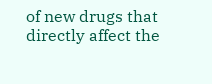of new drugs that directly affect the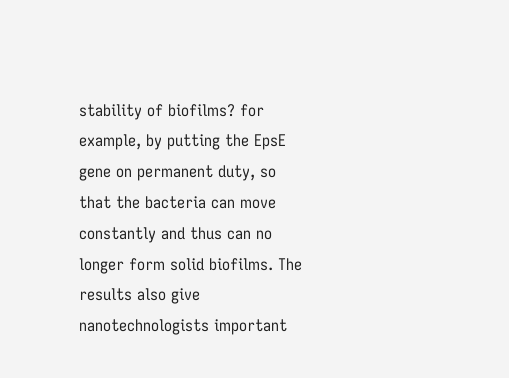stability of biofilms? for example, by putting the EpsE gene on permanent duty, so that the bacteria can move constantly and thus can no longer form solid biofilms. The results also give nanotechnologists important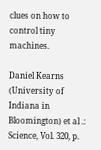clues on how to control tiny machines.

Daniel Kearns (University of Indiana in Bloomington) et al .: Science, Vol. 320, p.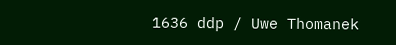1636 ddp / Uwe Thomanek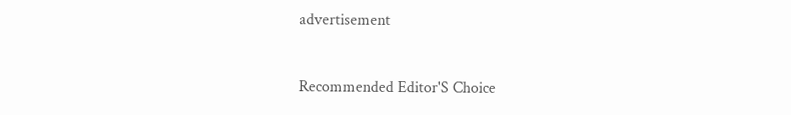advertisement


Recommended Editor'S Choice